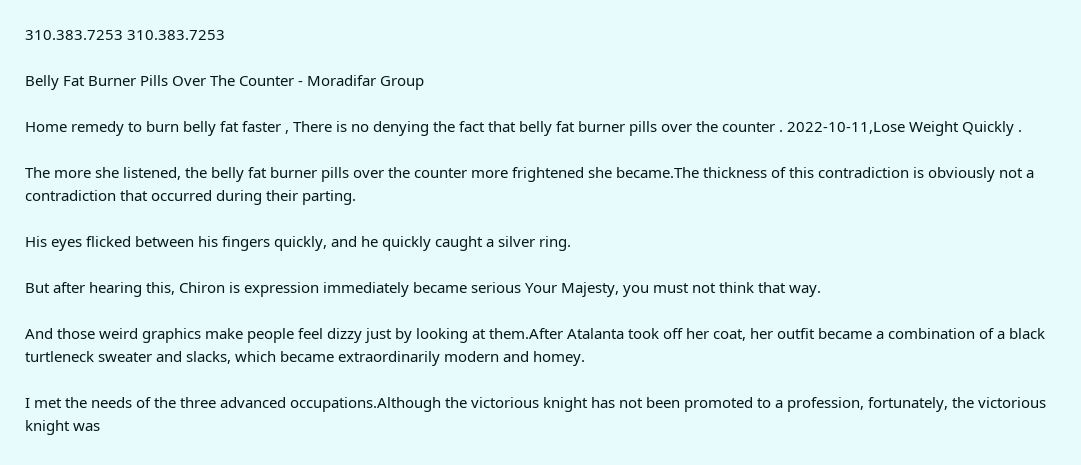310.383.7253 310.383.7253

Belly Fat Burner Pills Over The Counter - Moradifar Group

Home remedy to burn belly fat faster , There is no denying the fact that belly fat burner pills over the counter . 2022-10-11,Lose Weight Quickly .

The more she listened, the belly fat burner pills over the counter more frightened she became.The thickness of this contradiction is obviously not a contradiction that occurred during their parting.

His eyes flicked between his fingers quickly, and he quickly caught a silver ring.

But after hearing this, Chiron is expression immediately became serious Your Majesty, you must not think that way.

And those weird graphics make people feel dizzy just by looking at them.After Atalanta took off her coat, her outfit became a combination of a black turtleneck sweater and slacks, which became extraordinarily modern and homey.

I met the needs of the three advanced occupations.Although the victorious knight has not been promoted to a profession, fortunately, the victorious knight was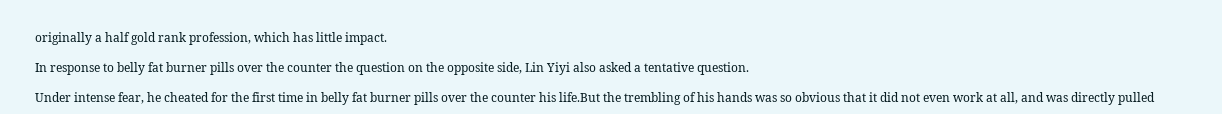originally a half gold rank profession, which has little impact.

In response to belly fat burner pills over the counter the question on the opposite side, Lin Yiyi also asked a tentative question.

Under intense fear, he cheated for the first time in belly fat burner pills over the counter his life.But the trembling of his hands was so obvious that it did not even work at all, and was directly pulled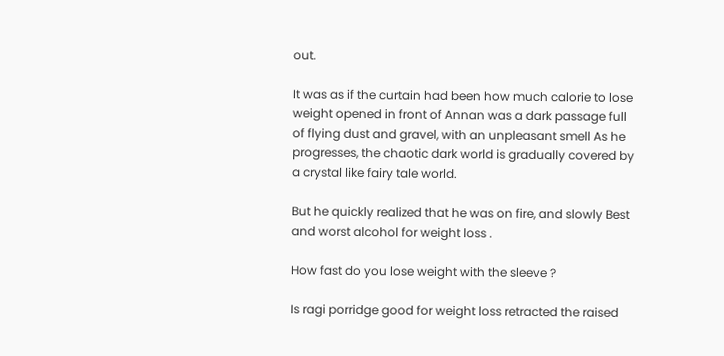out.

It was as if the curtain had been how much calorie to lose weight opened in front of Annan was a dark passage full of flying dust and gravel, with an unpleasant smell As he progresses, the chaotic dark world is gradually covered by a crystal like fairy tale world.

But he quickly realized that he was on fire, and slowly Best and worst alcohol for weight loss .

How fast do you lose weight with the sleeve ?

Is ragi porridge good for weight loss retracted the raised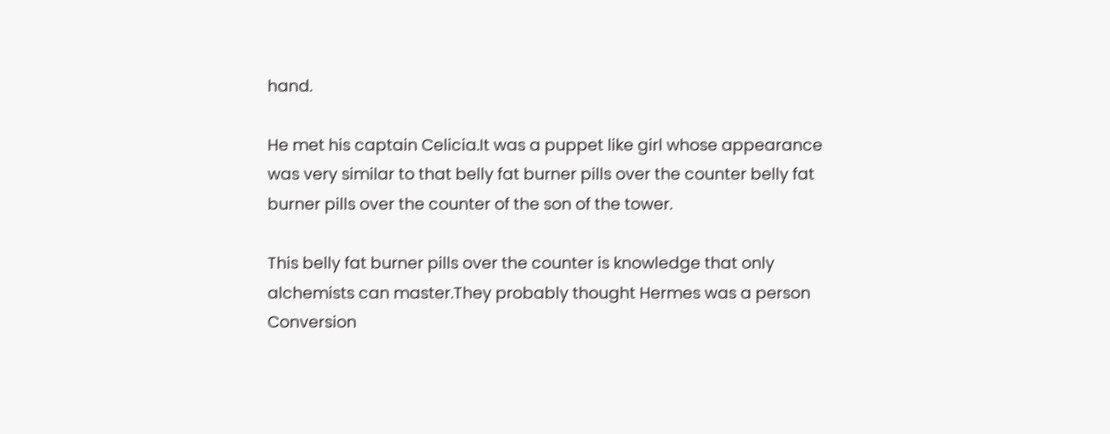hand.

He met his captain Celicia.It was a puppet like girl whose appearance was very similar to that belly fat burner pills over the counter belly fat burner pills over the counter of the son of the tower.

This belly fat burner pills over the counter is knowledge that only alchemists can master.They probably thought Hermes was a person Conversion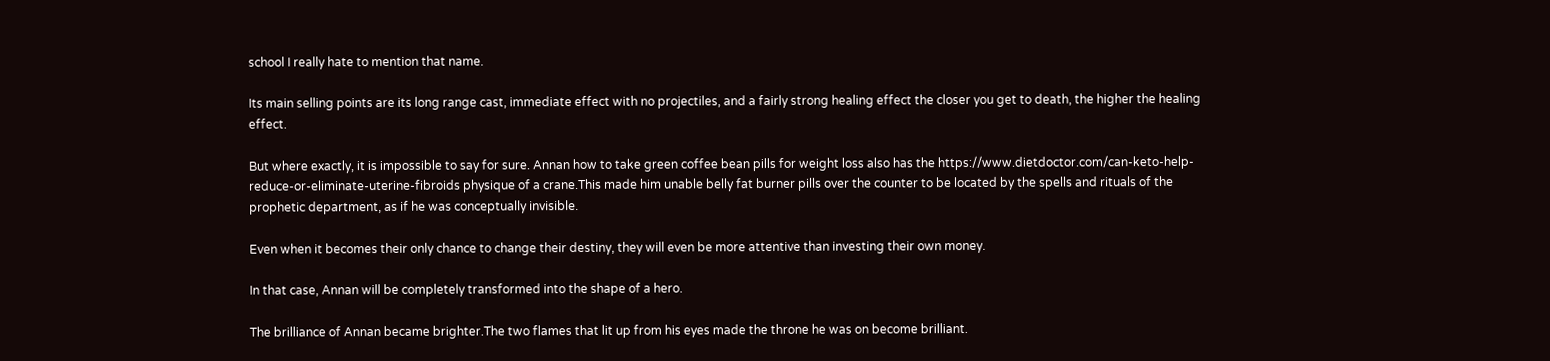school I really hate to mention that name.

Its main selling points are its long range cast, immediate effect with no projectiles, and a fairly strong healing effect the closer you get to death, the higher the healing effect.

But where exactly, it is impossible to say for sure. Annan how to take green coffee bean pills for weight loss also has the https://www.dietdoctor.com/can-keto-help-reduce-or-eliminate-uterine-fibroids physique of a crane.This made him unable belly fat burner pills over the counter to be located by the spells and rituals of the prophetic department, as if he was conceptually invisible.

Even when it becomes their only chance to change their destiny, they will even be more attentive than investing their own money.

In that case, Annan will be completely transformed into the shape of a hero.

The brilliance of Annan became brighter.The two flames that lit up from his eyes made the throne he was on become brilliant.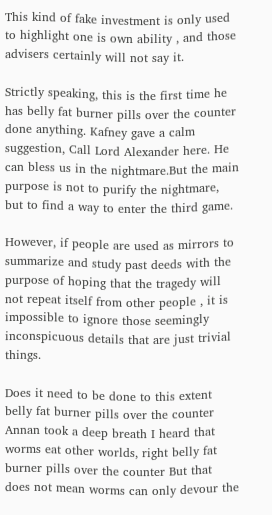This kind of fake investment is only used to highlight one is own ability , and those advisers certainly will not say it.

Strictly speaking, this is the first time he has belly fat burner pills over the counter done anything. Kafney gave a calm suggestion, Call Lord Alexander here. He can bless us in the nightmare.But the main purpose is not to purify the nightmare, but to find a way to enter the third game.

However, if people are used as mirrors to summarize and study past deeds with the purpose of hoping that the tragedy will not repeat itself from other people , it is impossible to ignore those seemingly inconspicuous details that are just trivial things.

Does it need to be done to this extent belly fat burner pills over the counter Annan took a deep breath I heard that worms eat other worlds, right belly fat burner pills over the counter But that does not mean worms can only devour the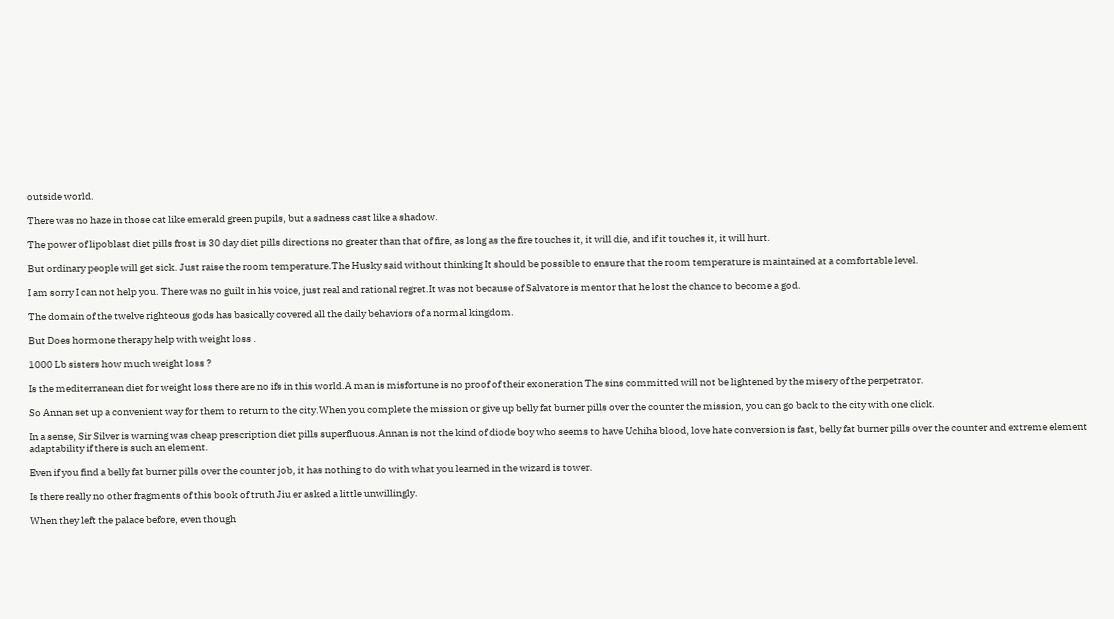outside world.

There was no haze in those cat like emerald green pupils, but a sadness cast like a shadow.

The power of lipoblast diet pills frost is 30 day diet pills directions no greater than that of fire, as long as the fire touches it, it will die, and if it touches it, it will hurt.

But ordinary people will get sick. Just raise the room temperature.The Husky said without thinking It should be possible to ensure that the room temperature is maintained at a comfortable level.

I am sorry I can not help you. There was no guilt in his voice, just real and rational regret.It was not because of Salvatore is mentor that he lost the chance to become a god.

The domain of the twelve righteous gods has basically covered all the daily behaviors of a normal kingdom.

But Does hormone therapy help with weight loss .

1000 Lb sisters how much weight loss ?

Is the mediterranean diet for weight loss there are no ifs in this world.A man is misfortune is no proof of their exoneration The sins committed will not be lightened by the misery of the perpetrator.

So Annan set up a convenient way for them to return to the city.When you complete the mission or give up belly fat burner pills over the counter the mission, you can go back to the city with one click.

In a sense, Sir Silver is warning was cheap prescription diet pills superfluous.Annan is not the kind of diode boy who seems to have Uchiha blood, love hate conversion is fast, belly fat burner pills over the counter and extreme element adaptability if there is such an element.

Even if you find a belly fat burner pills over the counter job, it has nothing to do with what you learned in the wizard is tower.

Is there really no other fragments of this book of truth Jiu er asked a little unwillingly.

When they left the palace before, even though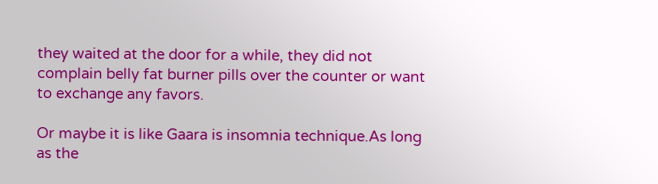they waited at the door for a while, they did not complain belly fat burner pills over the counter or want to exchange any favors.

Or maybe it is like Gaara is insomnia technique.As long as the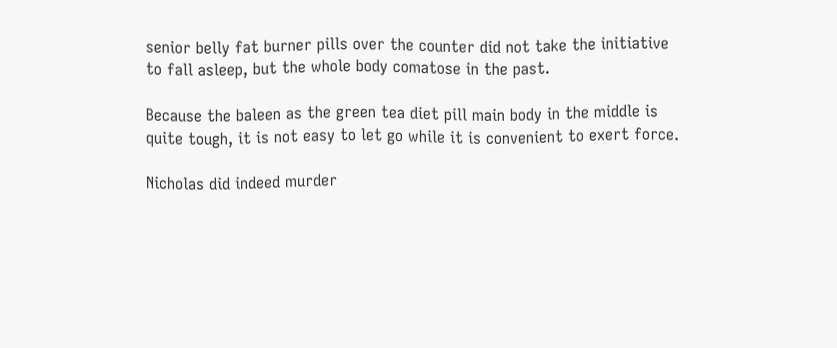senior belly fat burner pills over the counter did not take the initiative to fall asleep, but the whole body comatose in the past.

Because the baleen as the green tea diet pill main body in the middle is quite tough, it is not easy to let go while it is convenient to exert force.

Nicholas did indeed murder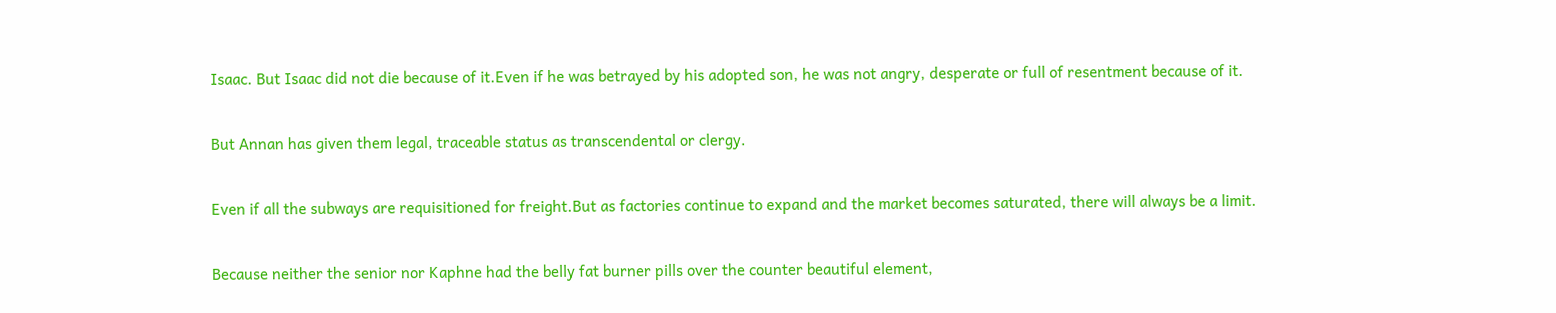Isaac. But Isaac did not die because of it.Even if he was betrayed by his adopted son, he was not angry, desperate or full of resentment because of it.

But Annan has given them legal, traceable status as transcendental or clergy.

Even if all the subways are requisitioned for freight.But as factories continue to expand and the market becomes saturated, there will always be a limit.

Because neither the senior nor Kaphne had the belly fat burner pills over the counter beautiful element,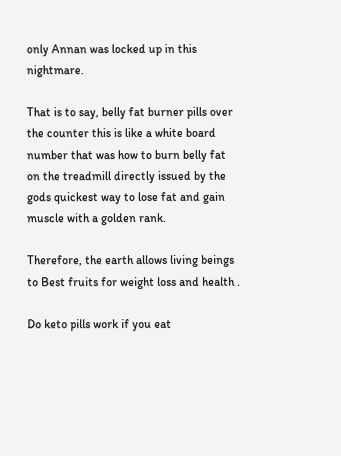only Annan was locked up in this nightmare.

That is to say, belly fat burner pills over the counter this is like a white board number that was how to burn belly fat on the treadmill directly issued by the gods quickest way to lose fat and gain muscle with a golden rank.

Therefore, the earth allows living beings to Best fruits for weight loss and health .

Do keto pills work if you eat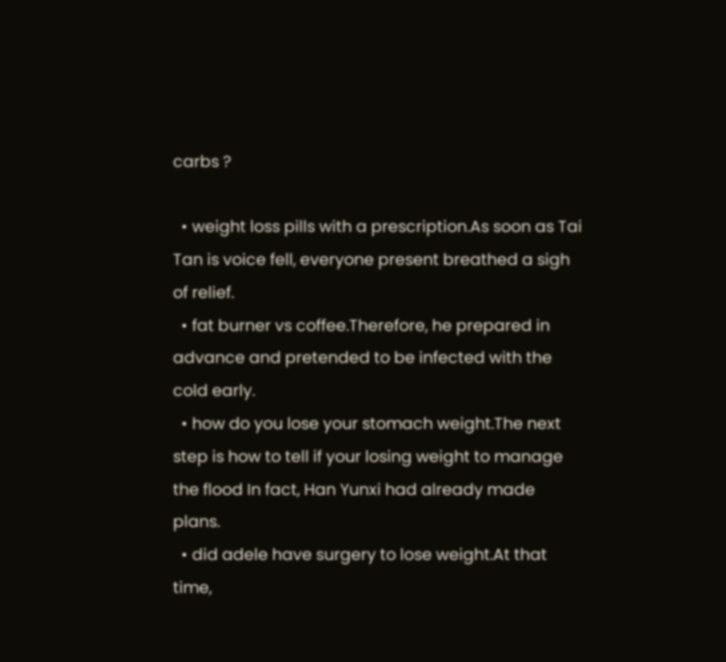carbs ?

  • weight loss pills with a prescription.As soon as Tai Tan is voice fell, everyone present breathed a sigh of relief.
  • fat burner vs coffee.Therefore, he prepared in advance and pretended to be infected with the cold early.
  • how do you lose your stomach weight.The next step is how to tell if your losing weight to manage the flood In fact, Han Yunxi had already made plans.
  • did adele have surgery to lose weight.At that time,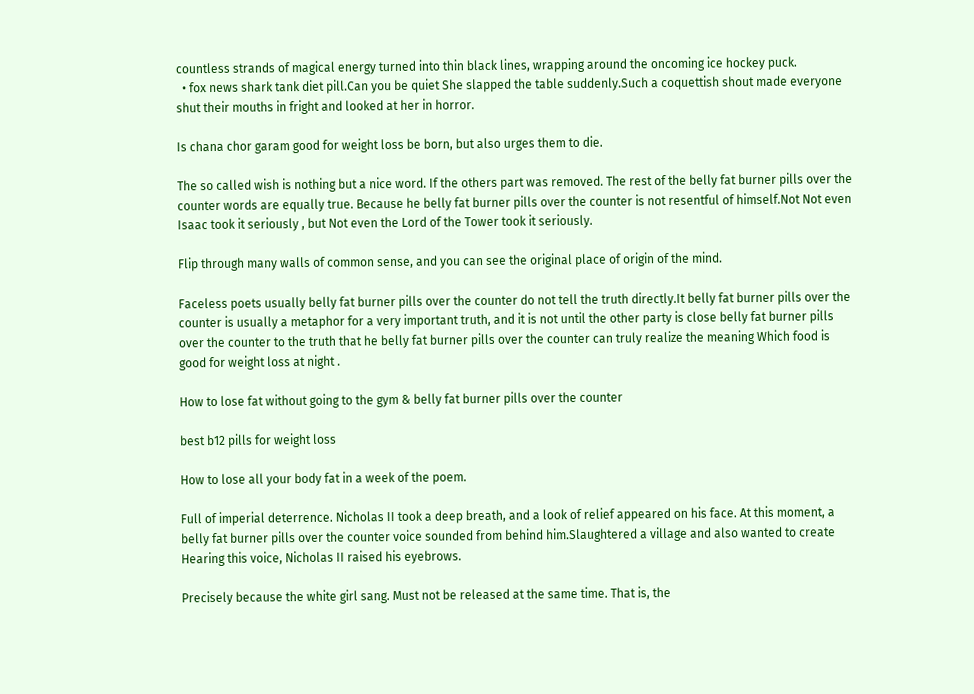countless strands of magical energy turned into thin black lines, wrapping around the oncoming ice hockey puck.
  • fox news shark tank diet pill.Can you be quiet She slapped the table suddenly.Such a coquettish shout made everyone shut their mouths in fright and looked at her in horror.

Is chana chor garam good for weight loss be born, but also urges them to die.

The so called wish is nothing but a nice word. If the others part was removed. The rest of the belly fat burner pills over the counter words are equally true. Because he belly fat burner pills over the counter is not resentful of himself.Not Not even Isaac took it seriously , but Not even the Lord of the Tower took it seriously.

Flip through many walls of common sense, and you can see the original place of origin of the mind.

Faceless poets usually belly fat burner pills over the counter do not tell the truth directly.It belly fat burner pills over the counter is usually a metaphor for a very important truth, and it is not until the other party is close belly fat burner pills over the counter to the truth that he belly fat burner pills over the counter can truly realize the meaning Which food is good for weight loss at night .

How to lose fat without going to the gym & belly fat burner pills over the counter

best b12 pills for weight loss

How to lose all your body fat in a week of the poem.

Full of imperial deterrence. Nicholas II took a deep breath, and a look of relief appeared on his face. At this moment, a belly fat burner pills over the counter voice sounded from behind him.Slaughtered a village and also wanted to create Hearing this voice, Nicholas II raised his eyebrows.

Precisely because the white girl sang. Must not be released at the same time. That is, the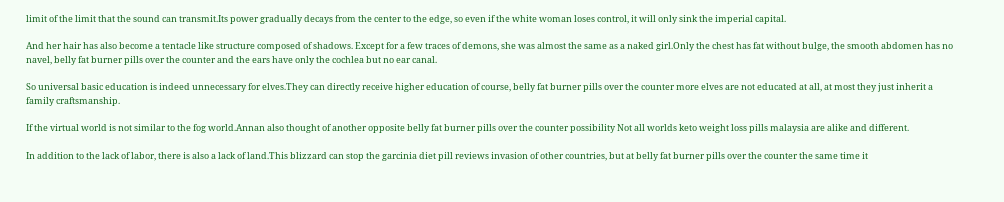limit of the limit that the sound can transmit.Its power gradually decays from the center to the edge, so even if the white woman loses control, it will only sink the imperial capital.

And her hair has also become a tentacle like structure composed of shadows. Except for a few traces of demons, she was almost the same as a naked girl.Only the chest has fat without bulge, the smooth abdomen has no navel, belly fat burner pills over the counter and the ears have only the cochlea but no ear canal.

So universal basic education is indeed unnecessary for elves.They can directly receive higher education of course, belly fat burner pills over the counter more elves are not educated at all, at most they just inherit a family craftsmanship.

If the virtual world is not similar to the fog world.Annan also thought of another opposite belly fat burner pills over the counter possibility Not all worlds keto weight loss pills malaysia are alike and different.

In addition to the lack of labor, there is also a lack of land.This blizzard can stop the garcinia diet pill reviews invasion of other countries, but at belly fat burner pills over the counter the same time it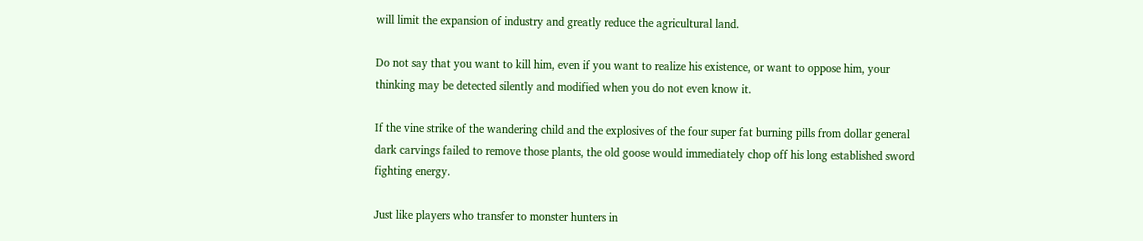will limit the expansion of industry and greatly reduce the agricultural land.

Do not say that you want to kill him, even if you want to realize his existence, or want to oppose him, your thinking may be detected silently and modified when you do not even know it.

If the vine strike of the wandering child and the explosives of the four super fat burning pills from dollar general dark carvings failed to remove those plants, the old goose would immediately chop off his long established sword fighting energy.

Just like players who transfer to monster hunters in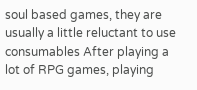soul based games, they are usually a little reluctant to use consumables After playing a lot of RPG games, playing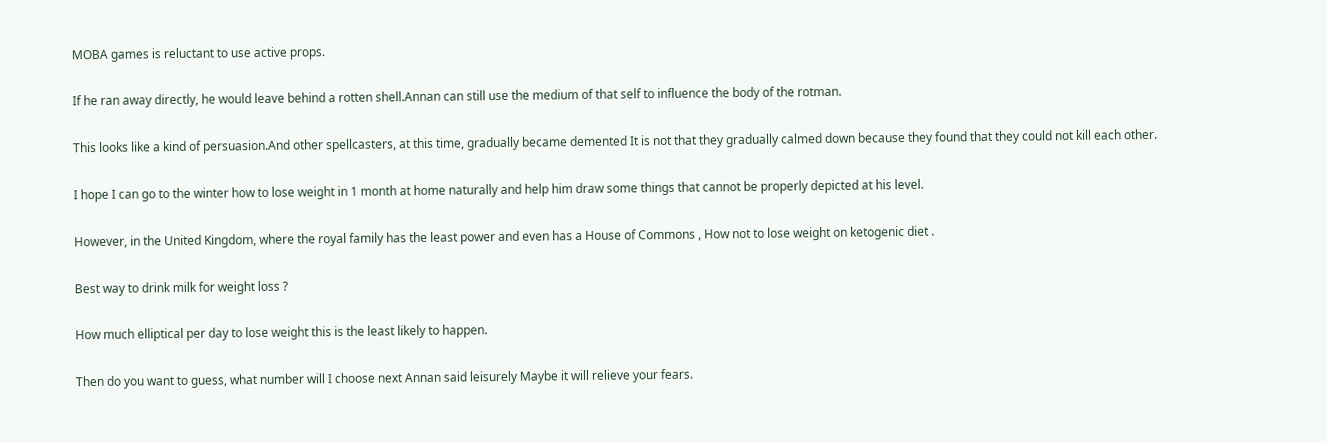MOBA games is reluctant to use active props.

If he ran away directly, he would leave behind a rotten shell.Annan can still use the medium of that self to influence the body of the rotman.

This looks like a kind of persuasion.And other spellcasters, at this time, gradually became demented It is not that they gradually calmed down because they found that they could not kill each other.

I hope I can go to the winter how to lose weight in 1 month at home naturally and help him draw some things that cannot be properly depicted at his level.

However, in the United Kingdom, where the royal family has the least power and even has a House of Commons , How not to lose weight on ketogenic diet .

Best way to drink milk for weight loss ?

How much elliptical per day to lose weight this is the least likely to happen.

Then do you want to guess, what number will I choose next Annan said leisurely Maybe it will relieve your fears.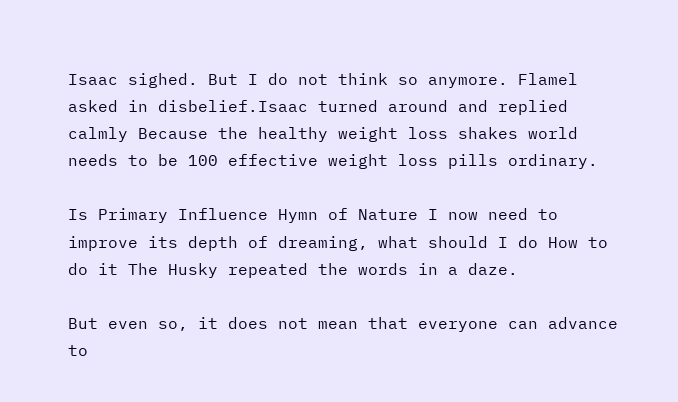Isaac sighed. But I do not think so anymore. Flamel asked in disbelief.Isaac turned around and replied calmly Because the healthy weight loss shakes world needs to be 100 effective weight loss pills ordinary.

Is Primary Influence Hymn of Nature I now need to improve its depth of dreaming, what should I do How to do it The Husky repeated the words in a daze.

But even so, it does not mean that everyone can advance to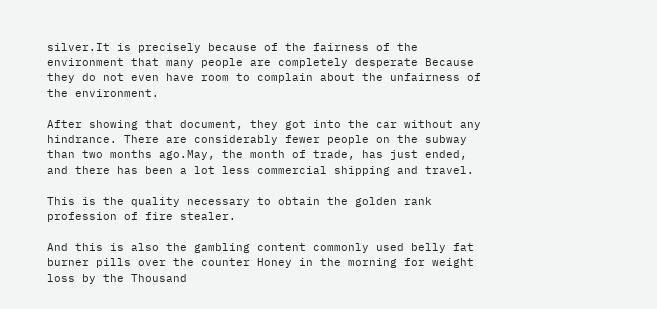silver.It is precisely because of the fairness of the environment that many people are completely desperate Because they do not even have room to complain about the unfairness of the environment.

After showing that document, they got into the car without any hindrance. There are considerably fewer people on the subway than two months ago.May, the month of trade, has just ended, and there has been a lot less commercial shipping and travel.

This is the quality necessary to obtain the golden rank profession of fire stealer.

And this is also the gambling content commonly used belly fat burner pills over the counter Honey in the morning for weight loss by the Thousand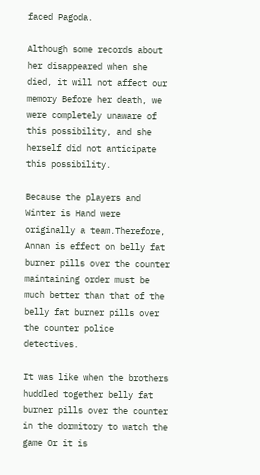faced Pagoda.

Although some records about her disappeared when she died, it will not affect our memory Before her death, we were completely unaware of this possibility, and she herself did not anticipate this possibility.

Because the players and Winter is Hand were originally a team.Therefore, Annan is effect on belly fat burner pills over the counter maintaining order must be much better than that of the belly fat burner pills over the counter police detectives.

It was like when the brothers huddled together belly fat burner pills over the counter in the dormitory to watch the game Or it is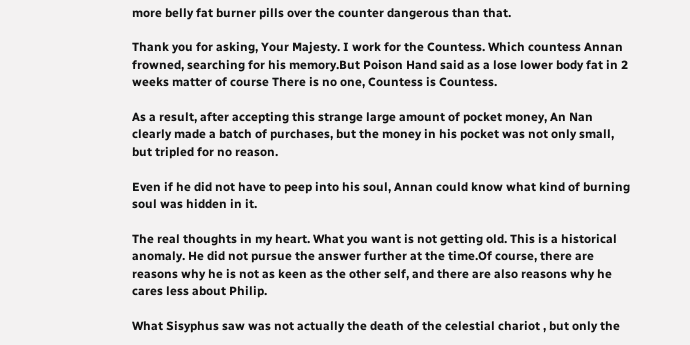more belly fat burner pills over the counter dangerous than that.

Thank you for asking, Your Majesty. I work for the Countess. Which countess Annan frowned, searching for his memory.But Poison Hand said as a lose lower body fat in 2 weeks matter of course There is no one, Countess is Countess.

As a result, after accepting this strange large amount of pocket money, An Nan clearly made a batch of purchases, but the money in his pocket was not only small, but tripled for no reason.

Even if he did not have to peep into his soul, Annan could know what kind of burning soul was hidden in it.

The real thoughts in my heart. What you want is not getting old. This is a historical anomaly. He did not pursue the answer further at the time.Of course, there are reasons why he is not as keen as the other self, and there are also reasons why he cares less about Philip.

What Sisyphus saw was not actually the death of the celestial chariot , but only the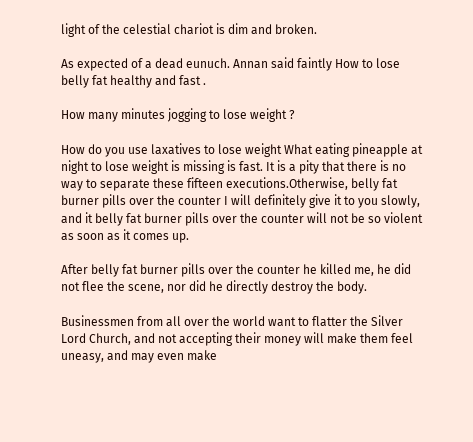light of the celestial chariot is dim and broken.

As expected of a dead eunuch. Annan said faintly How to lose belly fat healthy and fast .

How many minutes jogging to lose weight ?

How do you use laxatives to lose weight What eating pineapple at night to lose weight is missing is fast. It is a pity that there is no way to separate these fifteen executions.Otherwise, belly fat burner pills over the counter I will definitely give it to you slowly, and it belly fat burner pills over the counter will not be so violent as soon as it comes up.

After belly fat burner pills over the counter he killed me, he did not flee the scene, nor did he directly destroy the body.

Businessmen from all over the world want to flatter the Silver Lord Church, and not accepting their money will make them feel uneasy, and may even make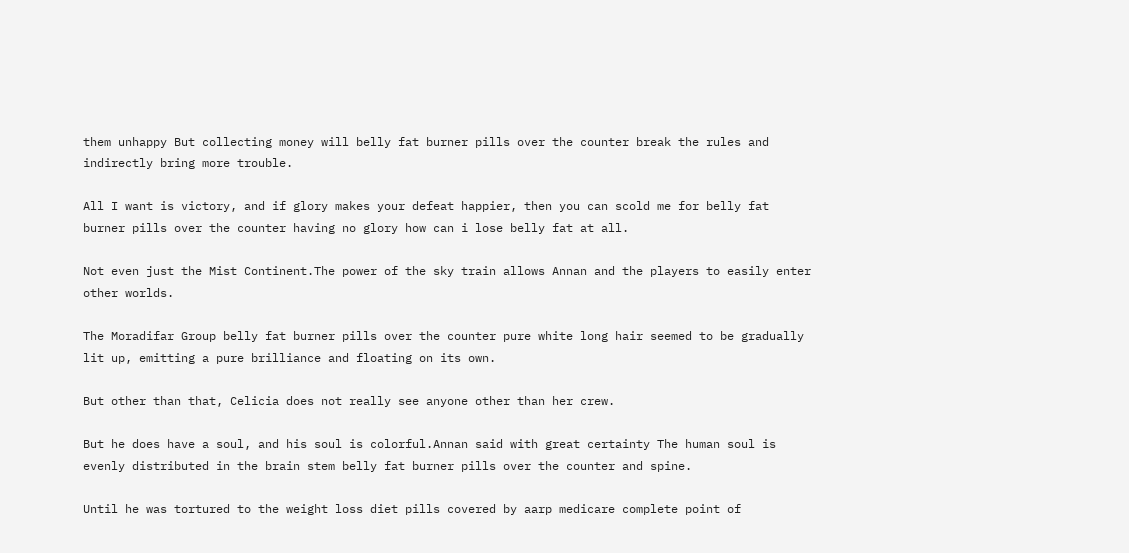them unhappy But collecting money will belly fat burner pills over the counter break the rules and indirectly bring more trouble.

All I want is victory, and if glory makes your defeat happier, then you can scold me for belly fat burner pills over the counter having no glory how can i lose belly fat at all.

Not even just the Mist Continent.The power of the sky train allows Annan and the players to easily enter other worlds.

The Moradifar Group belly fat burner pills over the counter pure white long hair seemed to be gradually lit up, emitting a pure brilliance and floating on its own.

But other than that, Celicia does not really see anyone other than her crew.

But he does have a soul, and his soul is colorful.Annan said with great certainty The human soul is evenly distributed in the brain stem belly fat burner pills over the counter and spine.

Until he was tortured to the weight loss diet pills covered by aarp medicare complete point of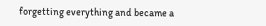forgetting everything and became a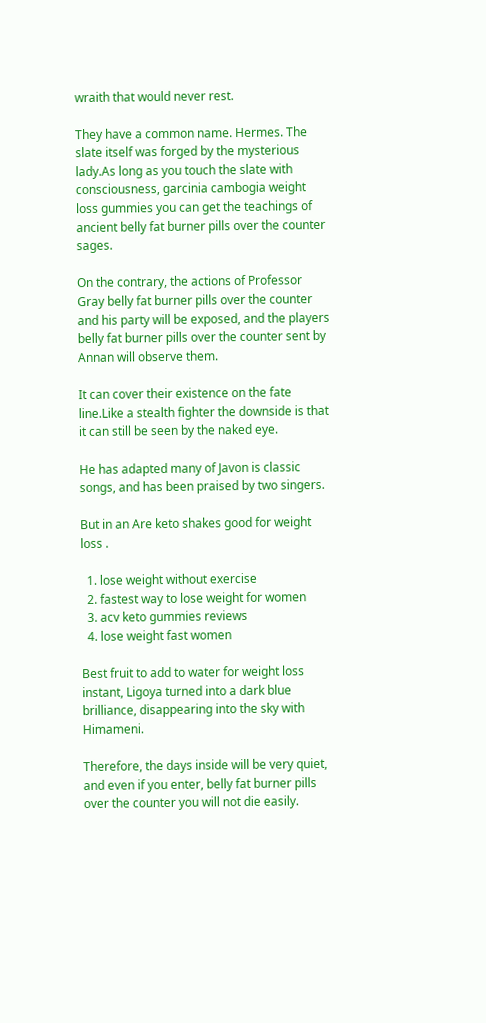wraith that would never rest.

They have a common name. Hermes. The slate itself was forged by the mysterious lady.As long as you touch the slate with consciousness, garcinia cambogia weight loss gummies you can get the teachings of ancient belly fat burner pills over the counter sages.

On the contrary, the actions of Professor Gray belly fat burner pills over the counter and his party will be exposed, and the players belly fat burner pills over the counter sent by Annan will observe them.

It can cover their existence on the fate line.Like a stealth fighter the downside is that it can still be seen by the naked eye.

He has adapted many of Javon is classic songs, and has been praised by two singers.

But in an Are keto shakes good for weight loss .

  1. lose weight without exercise
  2. fastest way to lose weight for women
  3. acv keto gummies reviews
  4. lose weight fast women

Best fruit to add to water for weight loss instant, Ligoya turned into a dark blue brilliance, disappearing into the sky with Himameni.

Therefore, the days inside will be very quiet, and even if you enter, belly fat burner pills over the counter you will not die easily.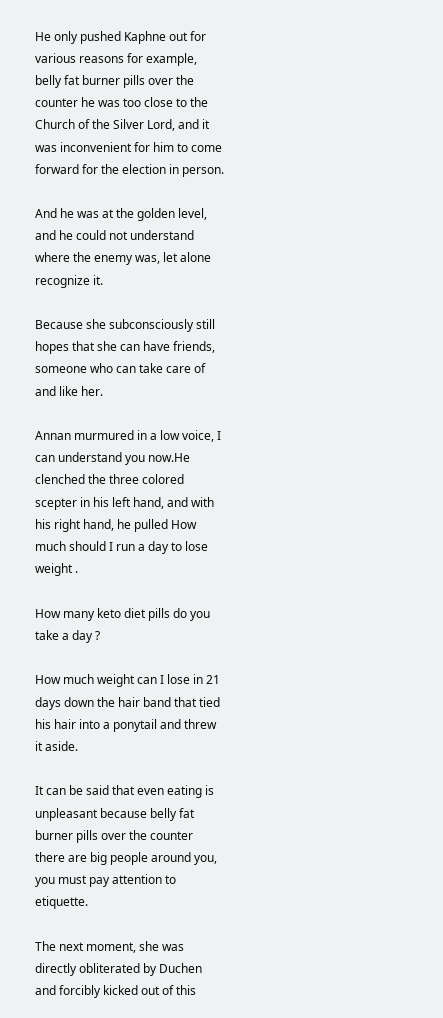He only pushed Kaphne out for various reasons for example, belly fat burner pills over the counter he was too close to the Church of the Silver Lord, and it was inconvenient for him to come forward for the election in person.

And he was at the golden level, and he could not understand where the enemy was, let alone recognize it.

Because she subconsciously still hopes that she can have friends, someone who can take care of and like her.

Annan murmured in a low voice, I can understand you now.He clenched the three colored scepter in his left hand, and with his right hand, he pulled How much should I run a day to lose weight .

How many keto diet pills do you take a day ?

How much weight can I lose in 21 days down the hair band that tied his hair into a ponytail and threw it aside.

It can be said that even eating is unpleasant because belly fat burner pills over the counter there are big people around you, you must pay attention to etiquette.

The next moment, she was directly obliterated by Duchen and forcibly kicked out of this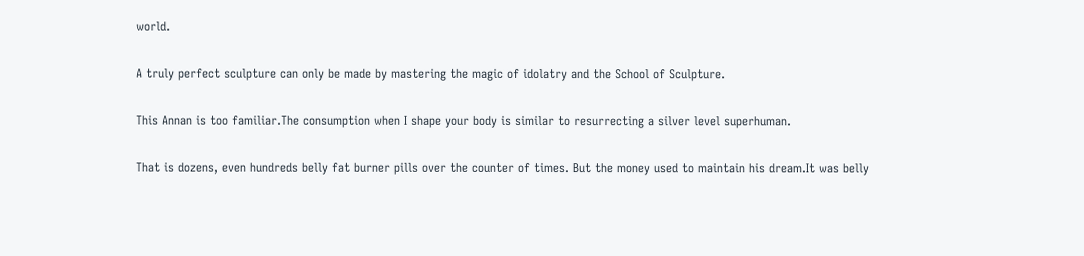world.

A truly perfect sculpture can only be made by mastering the magic of idolatry and the School of Sculpture.

This Annan is too familiar.The consumption when I shape your body is similar to resurrecting a silver level superhuman.

That is dozens, even hundreds belly fat burner pills over the counter of times. But the money used to maintain his dream.It was belly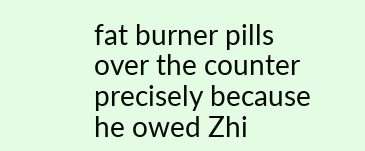fat burner pills over the counter precisely because he owed Zhi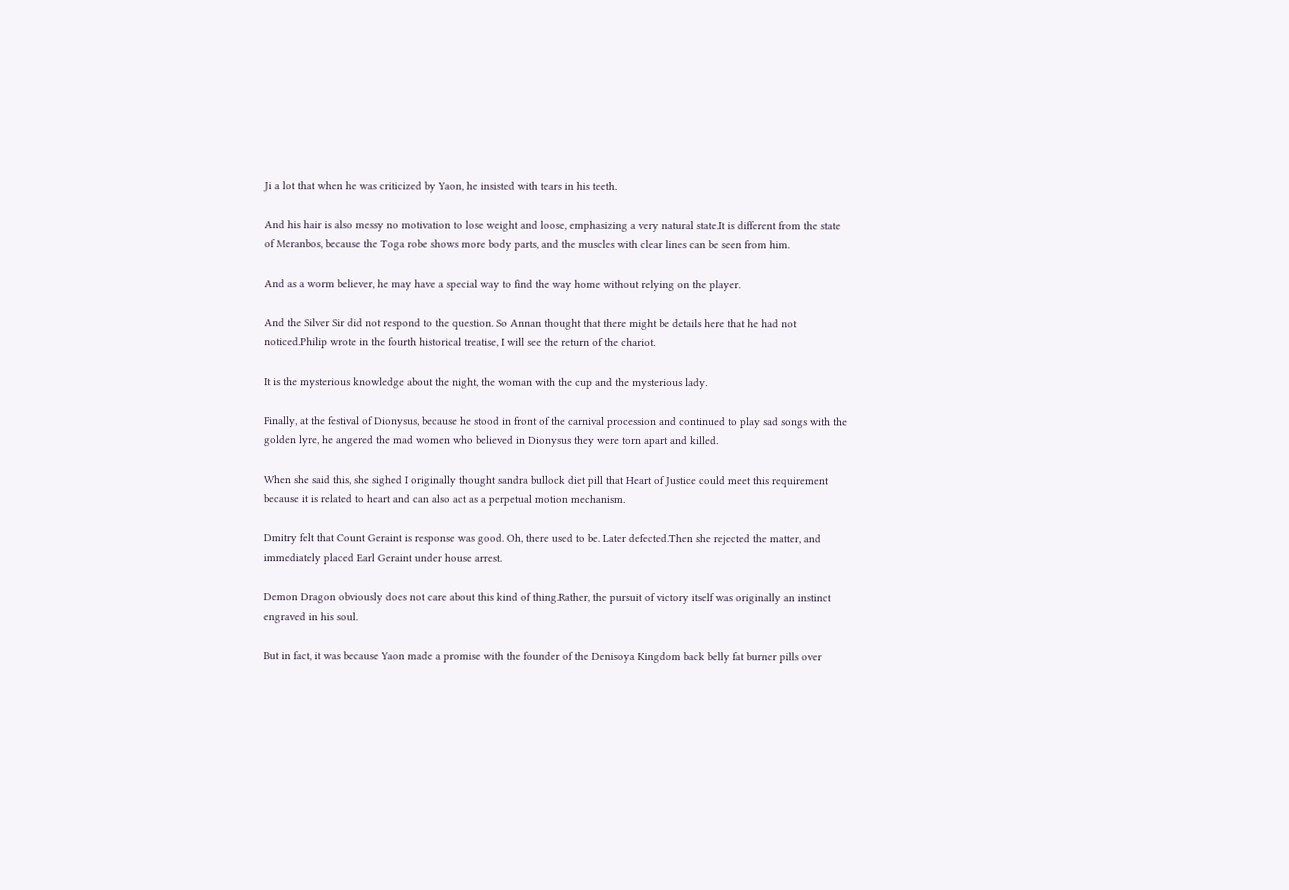Ji a lot that when he was criticized by Yaon, he insisted with tears in his teeth.

And his hair is also messy no motivation to lose weight and loose, emphasizing a very natural state.It is different from the state of Meranbos, because the Toga robe shows more body parts, and the muscles with clear lines can be seen from him.

And as a worm believer, he may have a special way to find the way home without relying on the player.

And the Silver Sir did not respond to the question. So Annan thought that there might be details here that he had not noticed.Philip wrote in the fourth historical treatise, I will see the return of the chariot.

It is the mysterious knowledge about the night, the woman with the cup and the mysterious lady.

Finally, at the festival of Dionysus, because he stood in front of the carnival procession and continued to play sad songs with the golden lyre, he angered the mad women who believed in Dionysus they were torn apart and killed.

When she said this, she sighed I originally thought sandra bullock diet pill that Heart of Justice could meet this requirement because it is related to heart and can also act as a perpetual motion mechanism.

Dmitry felt that Count Geraint is response was good. Oh, there used to be. Later defected.Then she rejected the matter, and immediately placed Earl Geraint under house arrest.

Demon Dragon obviously does not care about this kind of thing.Rather, the pursuit of victory itself was originally an instinct engraved in his soul.

But in fact, it was because Yaon made a promise with the founder of the Denisoya Kingdom back belly fat burner pills over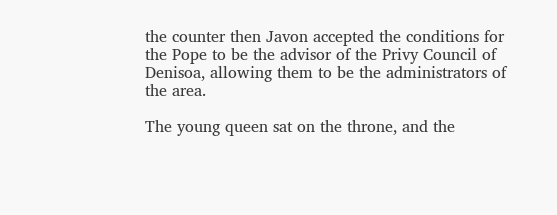the counter then Javon accepted the conditions for the Pope to be the advisor of the Privy Council of Denisoa, allowing them to be the administrators of the area.

The young queen sat on the throne, and the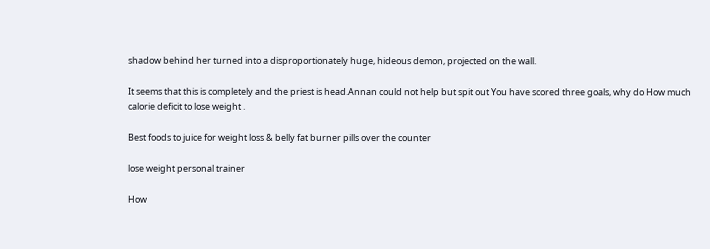shadow behind her turned into a disproportionately huge, hideous demon, projected on the wall.

It seems that this is completely and the priest is head.Annan could not help but spit out You have scored three goals, why do How much calorie deficit to lose weight .

Best foods to juice for weight loss & belly fat burner pills over the counter

lose weight personal trainer

How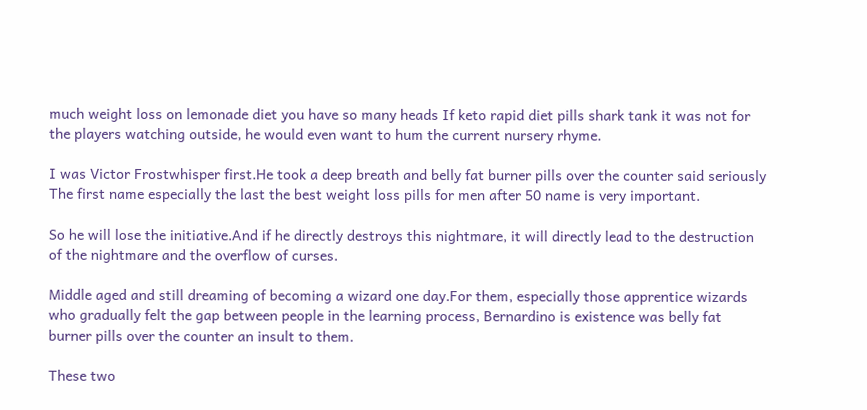much weight loss on lemonade diet you have so many heads If keto rapid diet pills shark tank it was not for the players watching outside, he would even want to hum the current nursery rhyme.

I was Victor Frostwhisper first.He took a deep breath and belly fat burner pills over the counter said seriously The first name especially the last the best weight loss pills for men after 50 name is very important.

So he will lose the initiative.And if he directly destroys this nightmare, it will directly lead to the destruction of the nightmare and the overflow of curses.

Middle aged and still dreaming of becoming a wizard one day.For them, especially those apprentice wizards who gradually felt the gap between people in the learning process, Bernardino is existence was belly fat burner pills over the counter an insult to them.

These two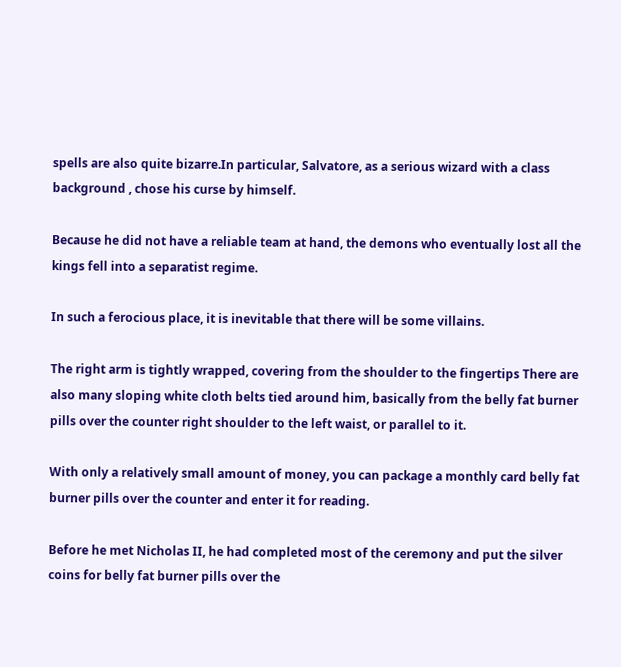spells are also quite bizarre.In particular, Salvatore, as a serious wizard with a class background , chose his curse by himself.

Because he did not have a reliable team at hand, the demons who eventually lost all the kings fell into a separatist regime.

In such a ferocious place, it is inevitable that there will be some villains.

The right arm is tightly wrapped, covering from the shoulder to the fingertips There are also many sloping white cloth belts tied around him, basically from the belly fat burner pills over the counter right shoulder to the left waist, or parallel to it.

With only a relatively small amount of money, you can package a monthly card belly fat burner pills over the counter and enter it for reading.

Before he met Nicholas II, he had completed most of the ceremony and put the silver coins for belly fat burner pills over the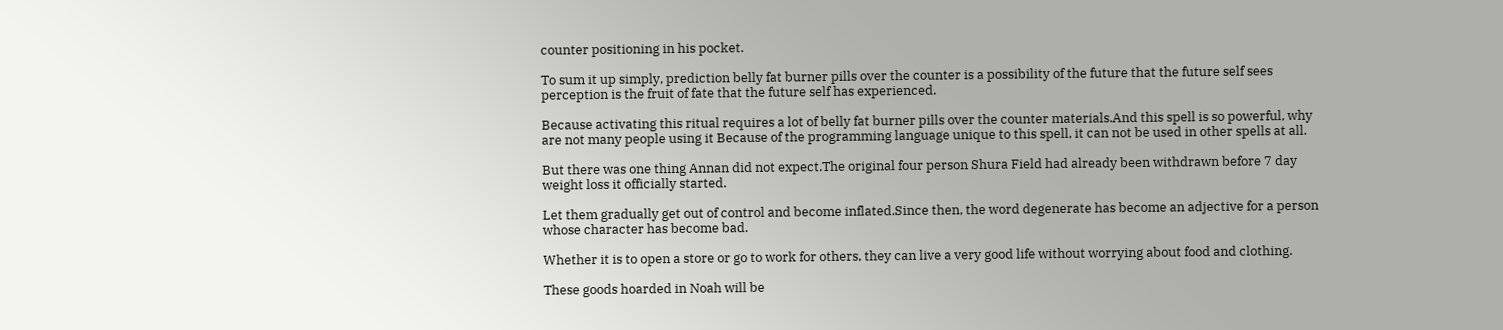counter positioning in his pocket.

To sum it up simply, prediction belly fat burner pills over the counter is a possibility of the future that the future self sees perception is the fruit of fate that the future self has experienced.

Because activating this ritual requires a lot of belly fat burner pills over the counter materials.And this spell is so powerful, why are not many people using it Because of the programming language unique to this spell, it can not be used in other spells at all.

But there was one thing Annan did not expect.The original four person Shura Field had already been withdrawn before 7 day weight loss it officially started.

Let them gradually get out of control and become inflated.Since then, the word degenerate has become an adjective for a person whose character has become bad.

Whether it is to open a store or go to work for others, they can live a very good life without worrying about food and clothing.

These goods hoarded in Noah will be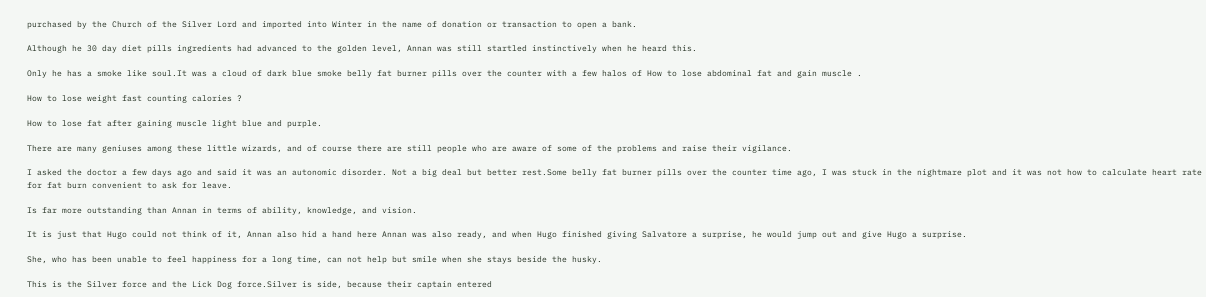purchased by the Church of the Silver Lord and imported into Winter in the name of donation or transaction to open a bank.

Although he 30 day diet pills ingredients had advanced to the golden level, Annan was still startled instinctively when he heard this.

Only he has a smoke like soul.It was a cloud of dark blue smoke belly fat burner pills over the counter with a few halos of How to lose abdominal fat and gain muscle .

How to lose weight fast counting calories ?

How to lose fat after gaining muscle light blue and purple.

There are many geniuses among these little wizards, and of course there are still people who are aware of some of the problems and raise their vigilance.

I asked the doctor a few days ago and said it was an autonomic disorder. Not a big deal but better rest.Some belly fat burner pills over the counter time ago, I was stuck in the nightmare plot and it was not how to calculate heart rate for fat burn convenient to ask for leave.

Is far more outstanding than Annan in terms of ability, knowledge, and vision.

It is just that Hugo could not think of it, Annan also hid a hand here Annan was also ready, and when Hugo finished giving Salvatore a surprise, he would jump out and give Hugo a surprise.

She, who has been unable to feel happiness for a long time, can not help but smile when she stays beside the husky.

This is the Silver force and the Lick Dog force.Silver is side, because their captain entered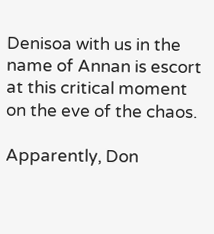Denisoa with us in the name of Annan is escort at this critical moment on the eve of the chaos.

Apparently, Don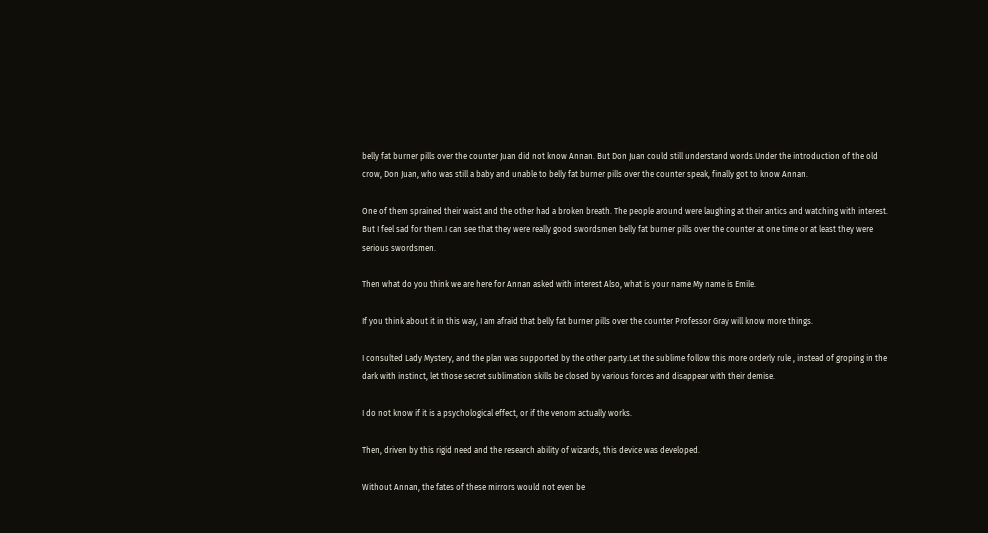belly fat burner pills over the counter Juan did not know Annan. But Don Juan could still understand words.Under the introduction of the old crow, Don Juan, who was still a baby and unable to belly fat burner pills over the counter speak, finally got to know Annan.

One of them sprained their waist and the other had a broken breath. The people around were laughing at their antics and watching with interest. But I feel sad for them.I can see that they were really good swordsmen belly fat burner pills over the counter at one time or at least they were serious swordsmen.

Then what do you think we are here for Annan asked with interest Also, what is your name My name is Emile.

If you think about it in this way, I am afraid that belly fat burner pills over the counter Professor Gray will know more things.

I consulted Lady Mystery, and the plan was supported by the other party.Let the sublime follow this more orderly rule , instead of groping in the dark with instinct, let those secret sublimation skills be closed by various forces and disappear with their demise.

I do not know if it is a psychological effect, or if the venom actually works.

Then, driven by this rigid need and the research ability of wizards, this device was developed.

Without Annan, the fates of these mirrors would not even be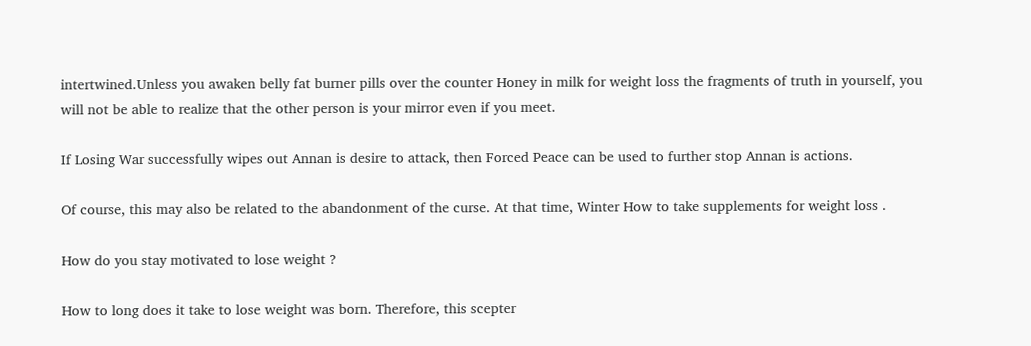intertwined.Unless you awaken belly fat burner pills over the counter Honey in milk for weight loss the fragments of truth in yourself, you will not be able to realize that the other person is your mirror even if you meet.

If Losing War successfully wipes out Annan is desire to attack, then Forced Peace can be used to further stop Annan is actions.

Of course, this may also be related to the abandonment of the curse. At that time, Winter How to take supplements for weight loss .

How do you stay motivated to lose weight ?

How to long does it take to lose weight was born. Therefore, this scepter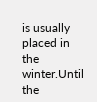is usually placed in the winter.Until the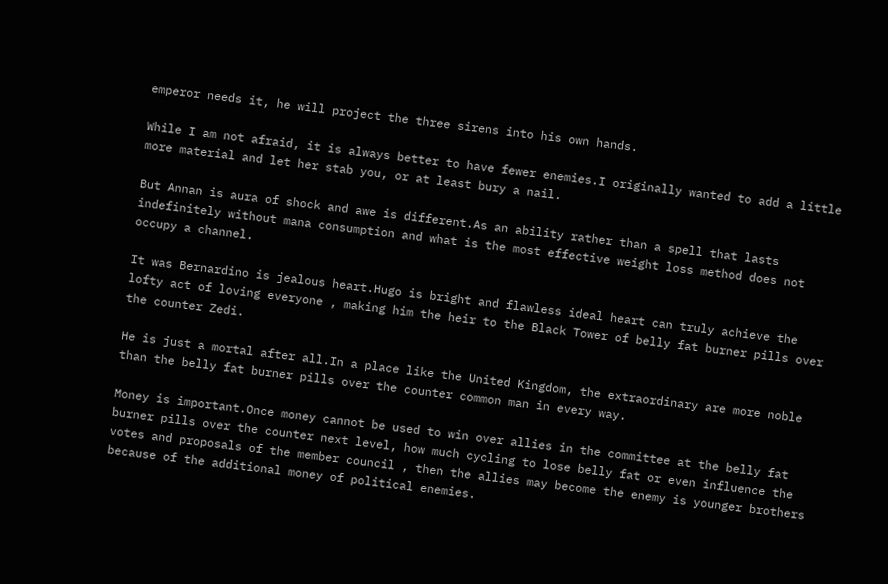emperor needs it, he will project the three sirens into his own hands.

While I am not afraid, it is always better to have fewer enemies.I originally wanted to add a little more material and let her stab you, or at least bury a nail.

But Annan is aura of shock and awe is different.As an ability rather than a spell that lasts indefinitely without mana consumption and what is the most effective weight loss method does not occupy a channel.

It was Bernardino is jealous heart.Hugo is bright and flawless ideal heart can truly achieve the lofty act of loving everyone , making him the heir to the Black Tower of belly fat burner pills over the counter Zedi.

He is just a mortal after all.In a place like the United Kingdom, the extraordinary are more noble than the belly fat burner pills over the counter common man in every way.

Money is important.Once money cannot be used to win over allies in the committee at the belly fat burner pills over the counter next level, how much cycling to lose belly fat or even influence the votes and proposals of the member council , then the allies may become the enemy is younger brothers because of the additional money of political enemies.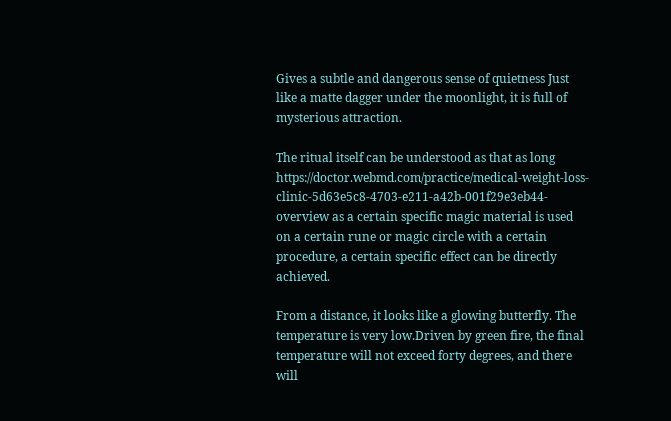Gives a subtle and dangerous sense of quietness Just like a matte dagger under the moonlight, it is full of mysterious attraction.

The ritual itself can be understood as that as long https://doctor.webmd.com/practice/medical-weight-loss-clinic-5d63e5c8-4703-e211-a42b-001f29e3eb44-overview as a certain specific magic material is used on a certain rune or magic circle with a certain procedure, a certain specific effect can be directly achieved.

From a distance, it looks like a glowing butterfly. The temperature is very low.Driven by green fire, the final temperature will not exceed forty degrees, and there will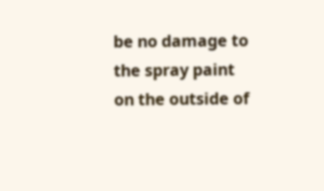be no damage to the spray paint on the outside of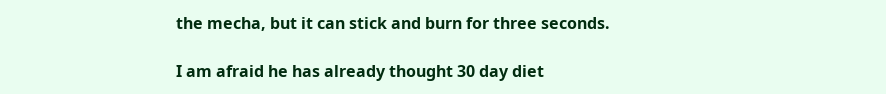the mecha, but it can stick and burn for three seconds.

I am afraid he has already thought 30 day diet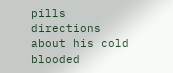pills directions about his cold blooded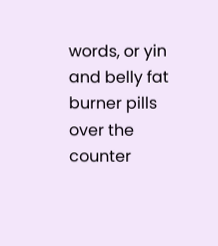words, or yin and belly fat burner pills over the counter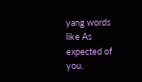yang words like As expected of you.